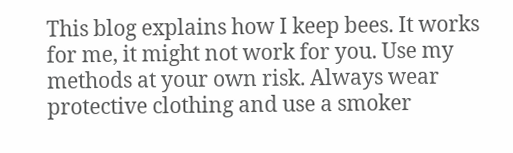This blog explains how I keep bees. It works for me, it might not work for you. Use my methods at your own risk. Always wear protective clothing and use a smoker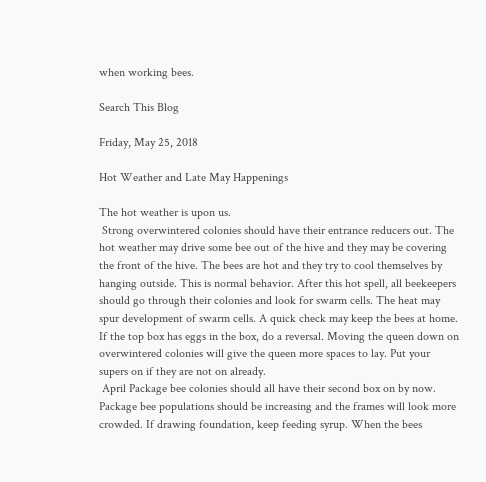when working bees.

Search This Blog

Friday, May 25, 2018

Hot Weather and Late May Happenings

The hot weather is upon us.
 Strong overwintered colonies should have their entrance reducers out. The hot weather may drive some bee out of the hive and they may be covering the front of the hive. The bees are hot and they try to cool themselves by hanging outside. This is normal behavior. After this hot spell, all beekeepers should go through their colonies and look for swarm cells. The heat may spur development of swarm cells. A quick check may keep the bees at home. If the top box has eggs in the box, do a reversal. Moving the queen down on overwintered colonies will give the queen more spaces to lay. Put your supers on if they are not on already.
 April Package bee colonies should all have their second box on by now. Package bee populations should be increasing and the frames will look more crowded. If drawing foundation, keep feeding syrup. When the bees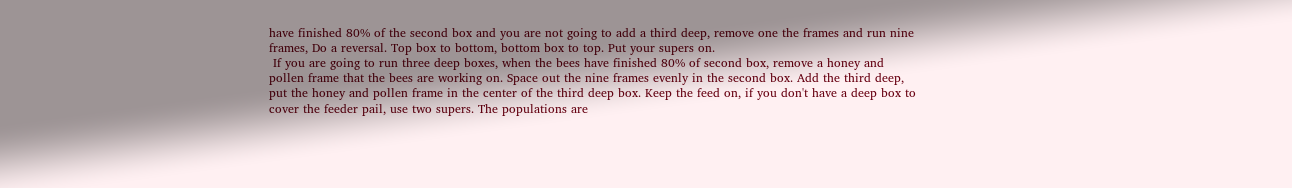have finished 80% of the second box and you are not going to add a third deep, remove one the frames and run nine frames, Do a reversal. Top box to bottom, bottom box to top. Put your supers on.
 If you are going to run three deep boxes, when the bees have finished 80% of second box, remove a honey and pollen frame that the bees are working on. Space out the nine frames evenly in the second box. Add the third deep, put the honey and pollen frame in the center of the third deep box. Keep the feed on, if you don't have a deep box to cover the feeder pail, use two supers. The populations are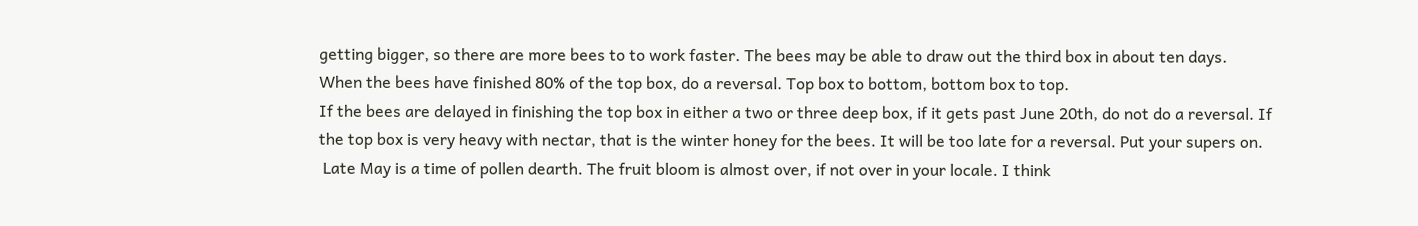getting bigger, so there are more bees to to work faster. The bees may be able to draw out the third box in about ten days. When the bees have finished 80% of the top box, do a reversal. Top box to bottom, bottom box to top.
If the bees are delayed in finishing the top box in either a two or three deep box, if it gets past June 20th, do not do a reversal. If the top box is very heavy with nectar, that is the winter honey for the bees. It will be too late for a reversal. Put your supers on.
 Late May is a time of pollen dearth. The fruit bloom is almost over, if not over in your locale. I think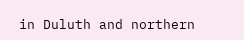in Duluth and northern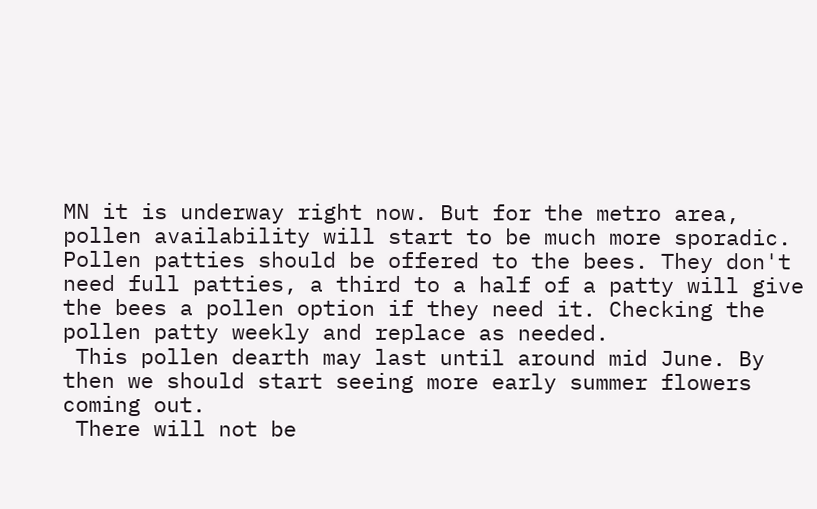MN it is underway right now. But for the metro area,  pollen availability will start to be much more sporadic. Pollen patties should be offered to the bees. They don't need full patties, a third to a half of a patty will give the bees a pollen option if they need it. Checking the pollen patty weekly and replace as needed.
 This pollen dearth may last until around mid June. By then we should start seeing more early summer flowers coming out.
 There will not be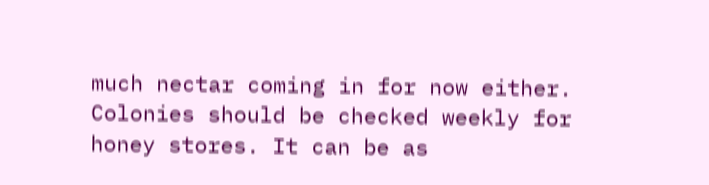much nectar coming in for now either. Colonies should be checked weekly for honey stores. It can be as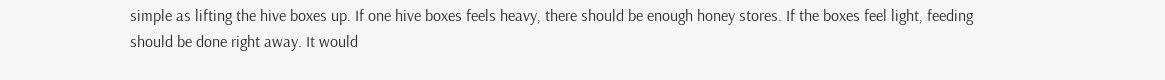simple as lifting the hive boxes up. If one hive boxes feels heavy, there should be enough honey stores. If the boxes feel light, feeding should be done right away. It would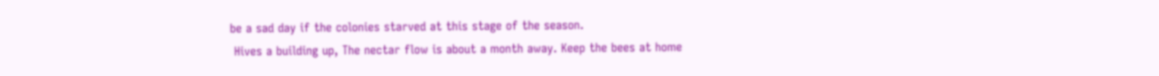be a sad day if the colonies starved at this stage of the season.
 Hives a building up, The nectar flow is about a month away. Keep the bees at home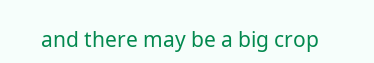and there may be a big crop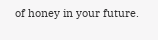of honey in your future.